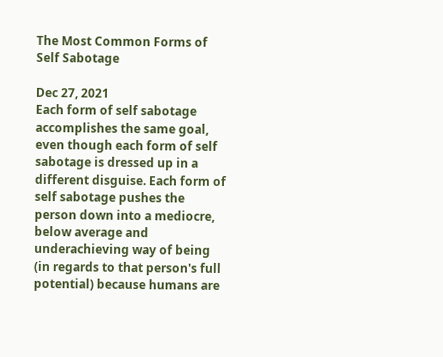The Most Common Forms of Self Sabotage

Dec 27, 2021
Each form of self sabotage accomplishes the same goal, even though each form of self sabotage is dressed up in a different disguise. Each form of self sabotage pushes the person down into a mediocre, below average and underachieving way of being (in regards to that person's full potential) because humans are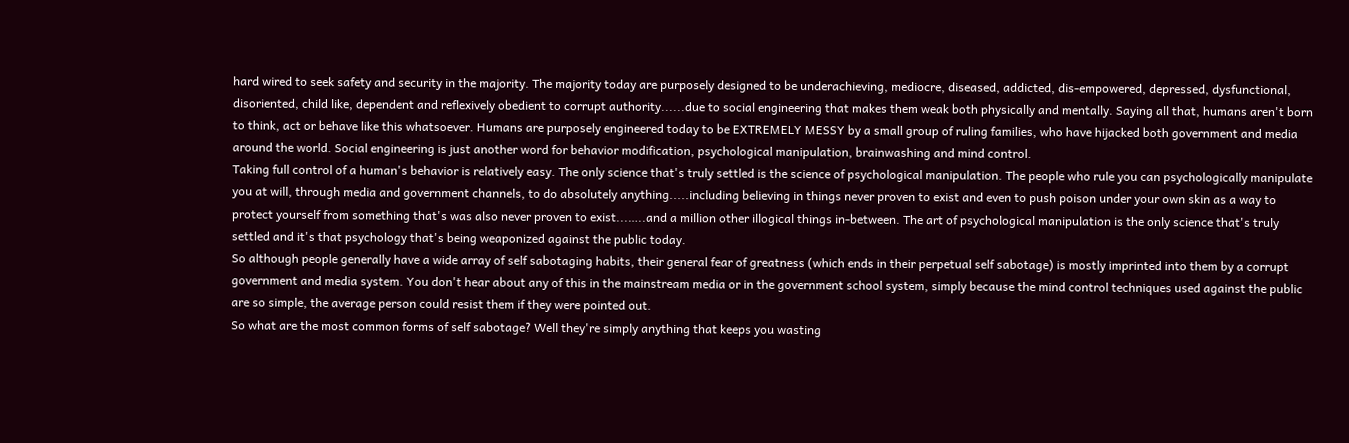hard wired to seek safety and security in the majority. The majority today are purposely designed to be underachieving, mediocre, diseased, addicted, dis-empowered, depressed, dysfunctional, disoriented, child like, dependent and reflexively obedient to corrupt authority......due to social engineering that makes them weak both physically and mentally. Saying all that, humans aren't born to think, act or behave like this whatsoever. Humans are purposely engineered today to be EXTREMELY MESSY by a small group of ruling families, who have hijacked both government and media around the world. Social engineering is just another word for behavior modification, psychological manipulation, brainwashing and mind control.
Taking full control of a human's behavior is relatively easy. The only science that's truly settled is the science of psychological manipulation. The people who rule you can psychologically manipulate you at will, through media and government channels, to do absolutely anything.....including believing in things never proven to exist and even to push poison under your own skin as a way to protect yourself from something that's was also never proven to exist...…..and a million other illogical things in-between. The art of psychological manipulation is the only science that's truly settled and it's that psychology that's being weaponized against the public today.
So although people generally have a wide array of self sabotaging habits, their general fear of greatness (which ends in their perpetual self sabotage) is mostly imprinted into them by a corrupt government and media system. You don't hear about any of this in the mainstream media or in the government school system, simply because the mind control techniques used against the public are so simple, the average person could resist them if they were pointed out.
So what are the most common forms of self sabotage? Well they're simply anything that keeps you wasting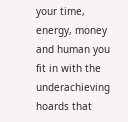your time, energy, money and human you fit in with the underachieving hoards that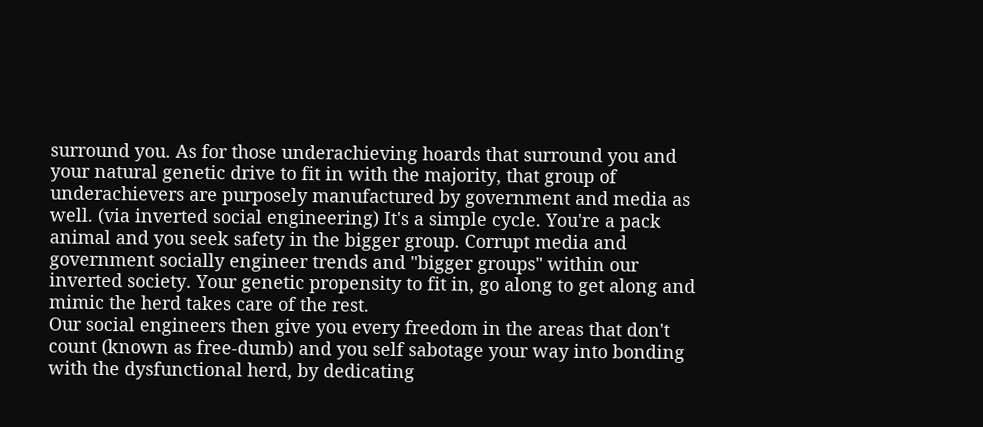surround you. As for those underachieving hoards that surround you and your natural genetic drive to fit in with the majority, that group of underachievers are purposely manufactured by government and media as well. (via inverted social engineering) It's a simple cycle. You're a pack animal and you seek safety in the bigger group. Corrupt media and government socially engineer trends and "bigger groups" within our inverted society. Your genetic propensity to fit in, go along to get along and mimic the herd takes care of the rest.
Our social engineers then give you every freedom in the areas that don't count (known as free-dumb) and you self sabotage your way into bonding with the dysfunctional herd, by dedicating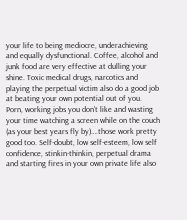your life to being mediocre, underachieving and equally dysfunctional. Coffee, alcohol and junk food are very effective at dulling your shine. Toxic medical drugs, narcotics and playing the perpetual victim also do a good job at beating your own potential out of you. Porn, working jobs you don't like and wasting your time watching a screen while on the couch (as your best years fly by)….those work pretty good too. Self-doubt, low self-esteem, low self confidence, stinkin-thinkin, perpetual drama and starting fires in your own private life also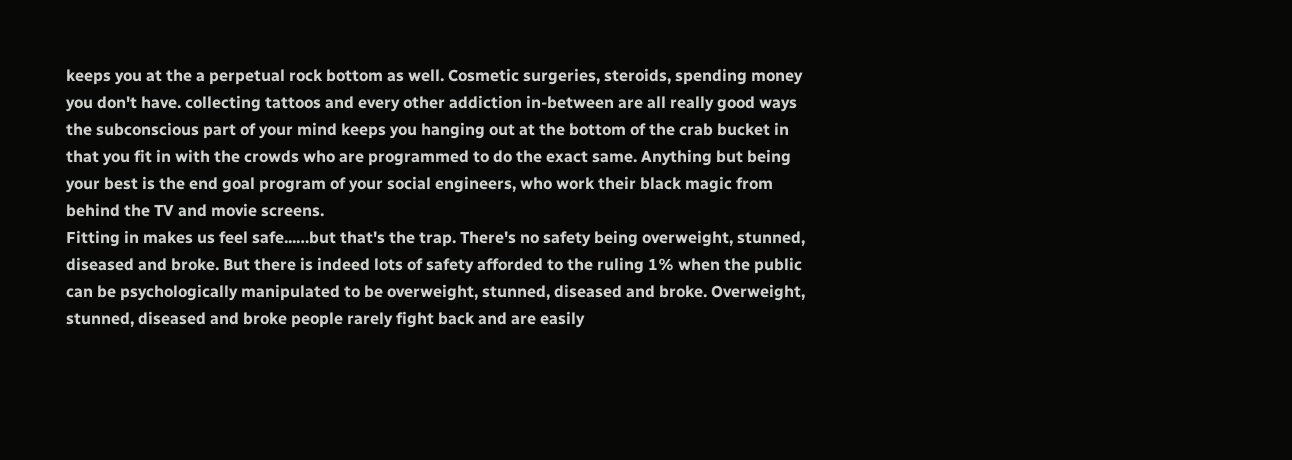keeps you at the a perpetual rock bottom as well. Cosmetic surgeries, steroids, spending money you don't have. collecting tattoos and every other addiction in-between are all really good ways the subconscious part of your mind keeps you hanging out at the bottom of the crab bucket in that you fit in with the crowds who are programmed to do the exact same. Anything but being your best is the end goal program of your social engineers, who work their black magic from behind the TV and movie screens.
Fitting in makes us feel safe...…but that's the trap. There's no safety being overweight, stunned, diseased and broke. But there is indeed lots of safety afforded to the ruling 1% when the public can be psychologically manipulated to be overweight, stunned, diseased and broke. Overweight, stunned, diseased and broke people rarely fight back and are easily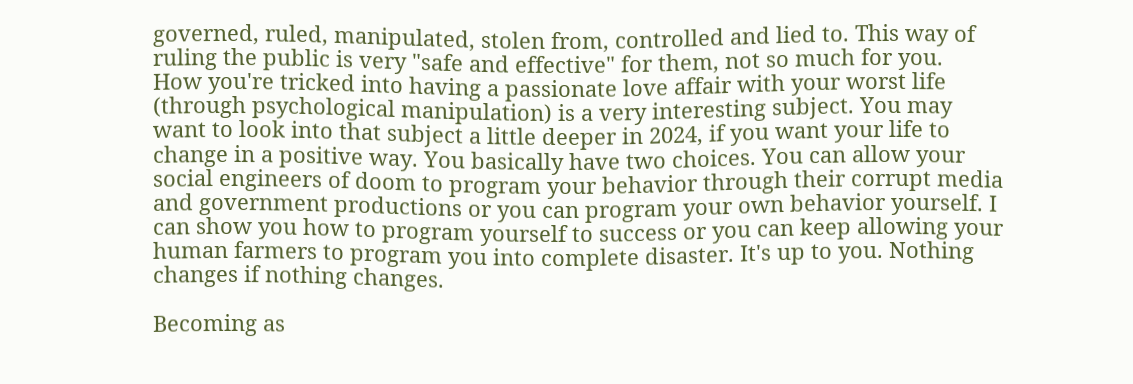governed, ruled, manipulated, stolen from, controlled and lied to. This way of ruling the public is very "safe and effective" for them, not so much for you.
How you're tricked into having a passionate love affair with your worst life (through psychological manipulation) is a very interesting subject. You may want to look into that subject a little deeper in 2024, if you want your life to change in a positive way. You basically have two choices. You can allow your social engineers of doom to program your behavior through their corrupt media and government productions or you can program your own behavior yourself. I can show you how to program yourself to success or you can keep allowing your human farmers to program you into complete disaster. It's up to you. Nothing changes if nothing changes.

Becoming as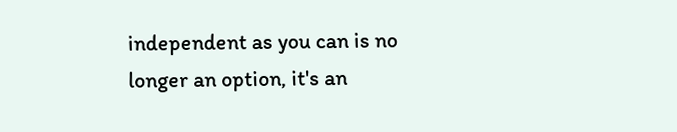independent as you can is no longer an option, it's an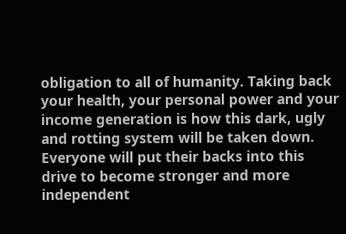obligation to all of humanity. Taking back your health, your personal power and your income generation is how this dark, ugly and rotting system will be taken down. Everyone will put their backs into this drive to become stronger and more independent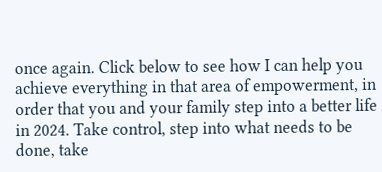once again. Click below to see how I can help you achieve everything in that area of empowerment, in order that you and your family step into a better life in 2024. Take control, step into what needs to be done, take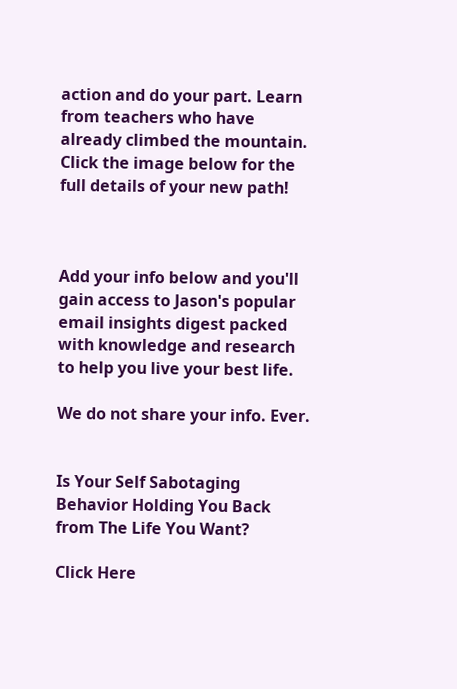action and do your part. Learn from teachers who have already climbed the mountain. Click the image below for the full details of your new path!



Add your info below and you'll gain access to Jason's popular email insights digest packed with knowledge and research to help you live your best life.

We do not share your info. Ever.


Is Your Self Sabotaging Behavior Holding You Back from The Life You Want?

Click Here